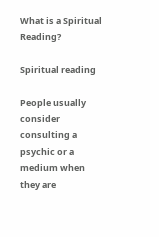What is a Spiritual Reading?

Spiritual reading

People usually consider consulting a psychic or a medium when they are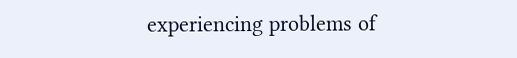experiencing problems of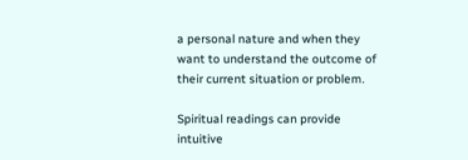a personal nature and when they want to understand the outcome of their current situation or problem.

Spiritual readings can provide intuitive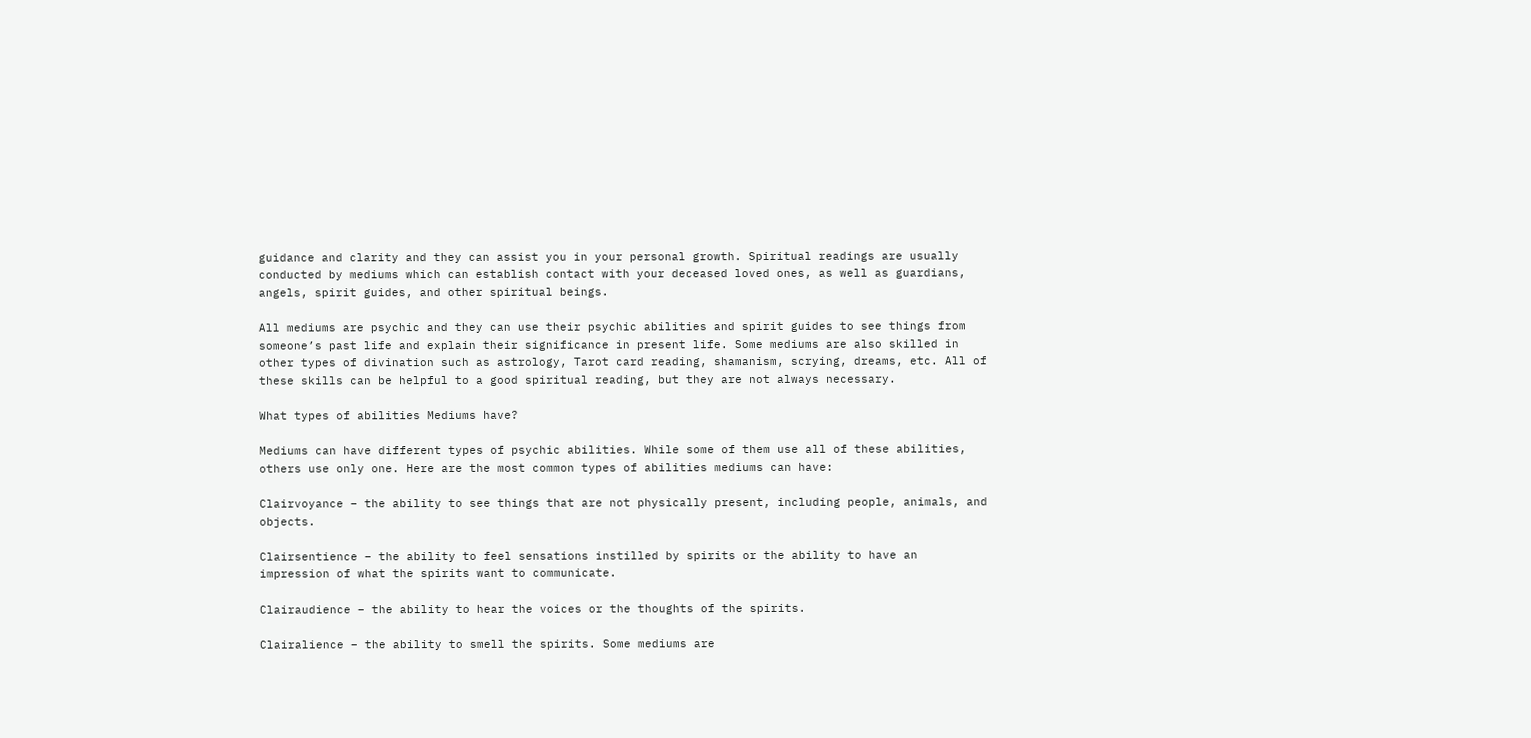guidance and clarity and they can assist you in your personal growth. Spiritual readings are usually conducted by mediums which can establish contact with your deceased loved ones, as well as guardians, angels, spirit guides, and other spiritual beings.

All mediums are psychic and they can use their psychic abilities and spirit guides to see things from someone’s past life and explain their significance in present life. Some mediums are also skilled in other types of divination such as astrology, Tarot card reading, shamanism, scrying, dreams, etc. All of these skills can be helpful to a good spiritual reading, but they are not always necessary.

What types of abilities Mediums have?

Mediums can have different types of psychic abilities. While some of them use all of these abilities, others use only one. Here are the most common types of abilities mediums can have:

Clairvoyance – the ability to see things that are not physically present, including people, animals, and objects.

Clairsentience – the ability to feel sensations instilled by spirits or the ability to have an impression of what the spirits want to communicate.

Clairaudience – the ability to hear the voices or the thoughts of the spirits.

Clairalience – the ability to smell the spirits. Some mediums are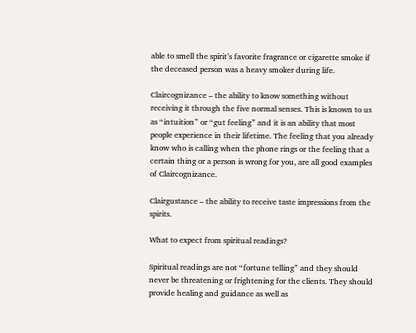able to smell the spirit’s favorite fragrance or cigarette smoke if the deceased person was a heavy smoker during life.

Claircognizance – the ability to know something without receiving it through the five normal senses. This is known to us as “intuition” or “gut feeling” and it is an ability that most people experience in their lifetime. The feeling that you already know who is calling when the phone rings or the feeling that a certain thing or a person is wrong for you, are all good examples of Claircognizance.

Clairgustance – the ability to receive taste impressions from the spirits.

What to expect from spiritual readings?

Spiritual readings are not “fortune telling” and they should never be threatening or frightening for the clients. They should provide healing and guidance as well as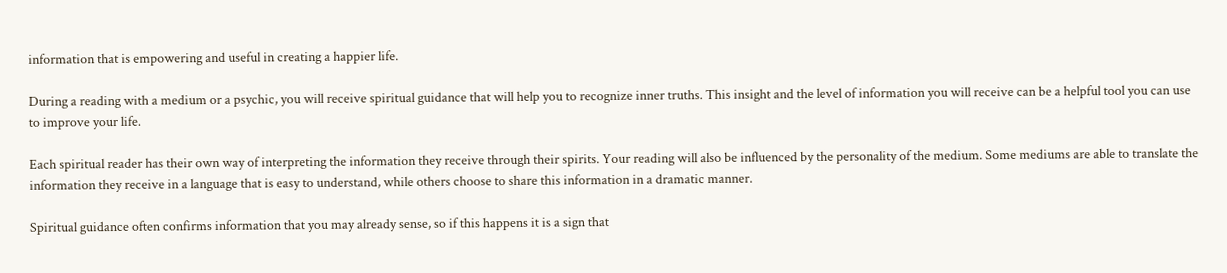information that is empowering and useful in creating a happier life.

During a reading with a medium or a psychic, you will receive spiritual guidance that will help you to recognize inner truths. This insight and the level of information you will receive can be a helpful tool you can use to improve your life.

Each spiritual reader has their own way of interpreting the information they receive through their spirits. Your reading will also be influenced by the personality of the medium. Some mediums are able to translate the information they receive in a language that is easy to understand, while others choose to share this information in a dramatic manner.

Spiritual guidance often confirms information that you may already sense, so if this happens it is a sign that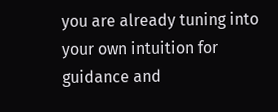you are already tuning into your own intuition for guidance and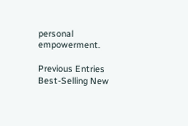personal empowerment.

Previous Entries Best-Selling New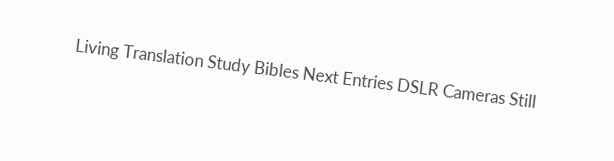Living Translation Study Bibles Next Entries DSLR Cameras Still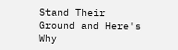Stand Their Ground and Here's Why